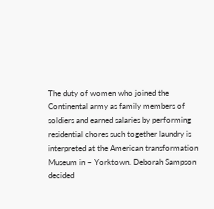The duty of women who joined the Continental army as family members of soldiers and earned salaries by performing residential chores such together laundry is interpreted at the American transformation Museum in ~ Yorktown. Deborah Sampson decided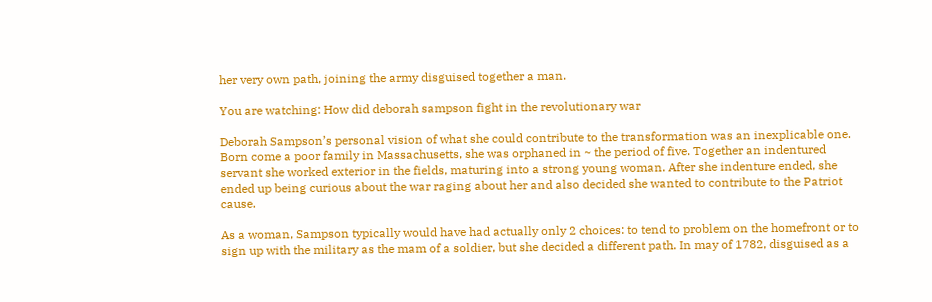her very own path, joining the army disguised together a man.

You are watching: How did deborah sampson fight in the revolutionary war

Deborah Sampson’s personal vision of what she could contribute to the transformation was an inexplicable one. Born come a poor family in Massachusetts, she was orphaned in ~ the period of five. Together an indentured servant she worked exterior in the fields, maturing into a strong young woman. After she indenture ended, she ended up being curious about the war raging about her and also decided she wanted to contribute to the Patriot cause.

As a woman, Sampson typically would have had actually only 2 choices: to tend to problem on the homefront or to sign up with the military as the mam of a soldier, but she decided a different path. In may of 1782, disguised as a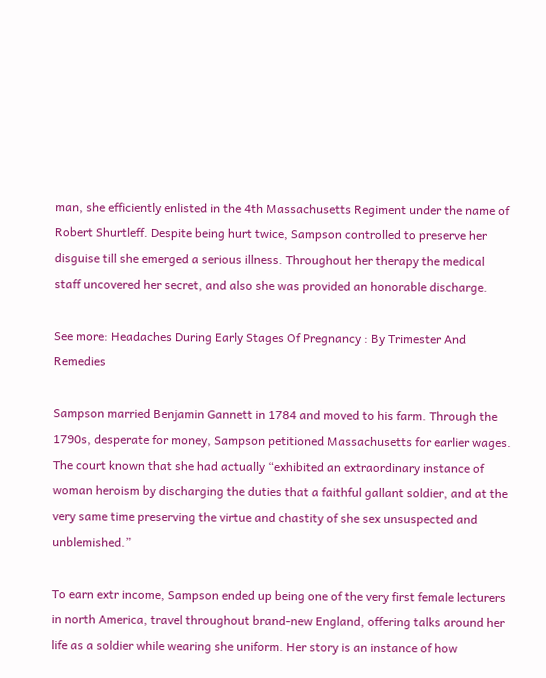man, she efficiently enlisted in the 4th Massachusetts Regiment under the name of Robert Shurtleff. Despite being hurt twice, Sampson controlled to preserve her disguise till she emerged a serious illness. Throughout her therapy the medical staff uncovered her secret, and also she was provided an honorable discharge.

See more: Headaches During Early Stages Of Pregnancy : By Trimester And Remedies

Sampson married Benjamin Gannett in 1784 and moved to his farm. Through the 1790s, desperate for money, Sampson petitioned Massachusetts for earlier wages. The court known that she had actually “exhibited an extraordinary instance of woman heroism by discharging the duties that a faithful gallant soldier, and at the very same time preserving the virtue and chastity of she sex unsuspected and unblemished.”

To earn extr income, Sampson ended up being one of the very first female lecturers in north America, travel throughout brand-new England, offering talks around her life as a soldier while wearing she uniform. Her story is an instance of how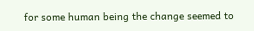for some human being the change seemed to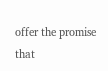offer the promise that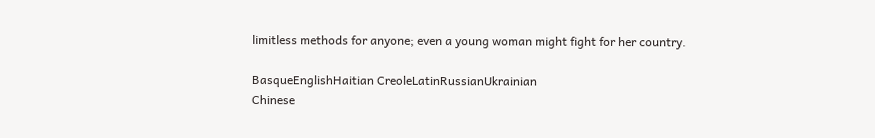limitless methods for anyone; even a young woman might fight for her country.

BasqueEnglishHaitian CreoleLatinRussianUkrainian
Chinese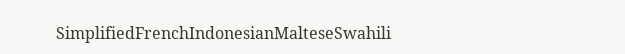SimplifiedFrenchIndonesianMalteseSwahili